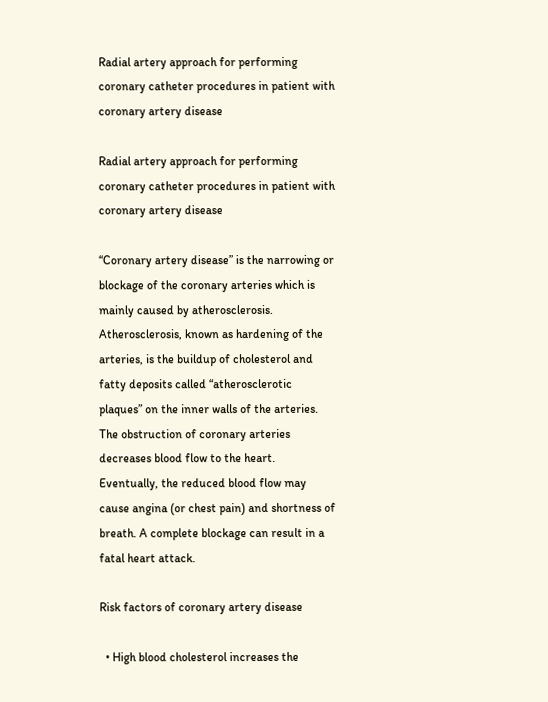Radial artery approach for performing coronary catheter procedures in patient with coronary artery disease

Radial artery approach for performing coronary catheter procedures in patient with coronary artery disease

“Coronary artery disease” is the narrowing or blockage of the coronary arteries which is mainly caused by atherosclerosis. Atherosclerosis, known as hardening of the arteries, is the buildup of cholesterol and fatty deposits called “atherosclerotic plaques” on the inner walls of the arteries. The obstruction of coronary arteries decreases blood flow to the heart. Eventually, the reduced blood flow may cause angina (or chest pain) and shortness of breath. A complete blockage can result in a fatal heart attack.

Risk factors of coronary artery disease

  • High blood cholesterol increases the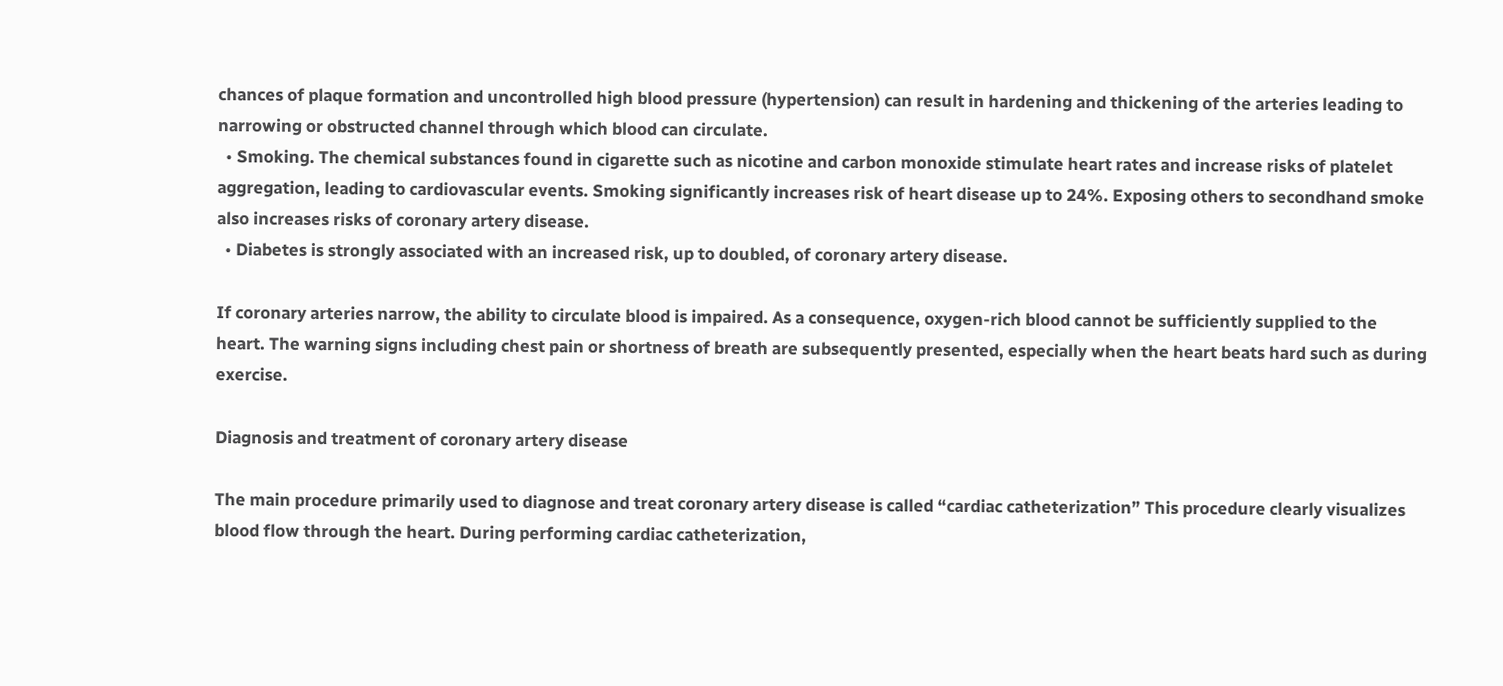chances of plaque formation and uncontrolled high blood pressure (hypertension) can result in hardening and thickening of the arteries leading to narrowing or obstructed channel through which blood can circulate.
  • Smoking. The chemical substances found in cigarette such as nicotine and carbon monoxide stimulate heart rates and increase risks of platelet aggregation, leading to cardiovascular events. Smoking significantly increases risk of heart disease up to 24%. Exposing others to secondhand smoke also increases risks of coronary artery disease.
  • Diabetes is strongly associated with an increased risk, up to doubled, of coronary artery disease.

If coronary arteries narrow, the ability to circulate blood is impaired. As a consequence, oxygen-rich blood cannot be sufficiently supplied to the heart. The warning signs including chest pain or shortness of breath are subsequently presented, especially when the heart beats hard such as during exercise.

Diagnosis and treatment of coronary artery disease

The main procedure primarily used to diagnose and treat coronary artery disease is called “cardiac catheterization” This procedure clearly visualizes blood flow through the heart. During performing cardiac catheterization,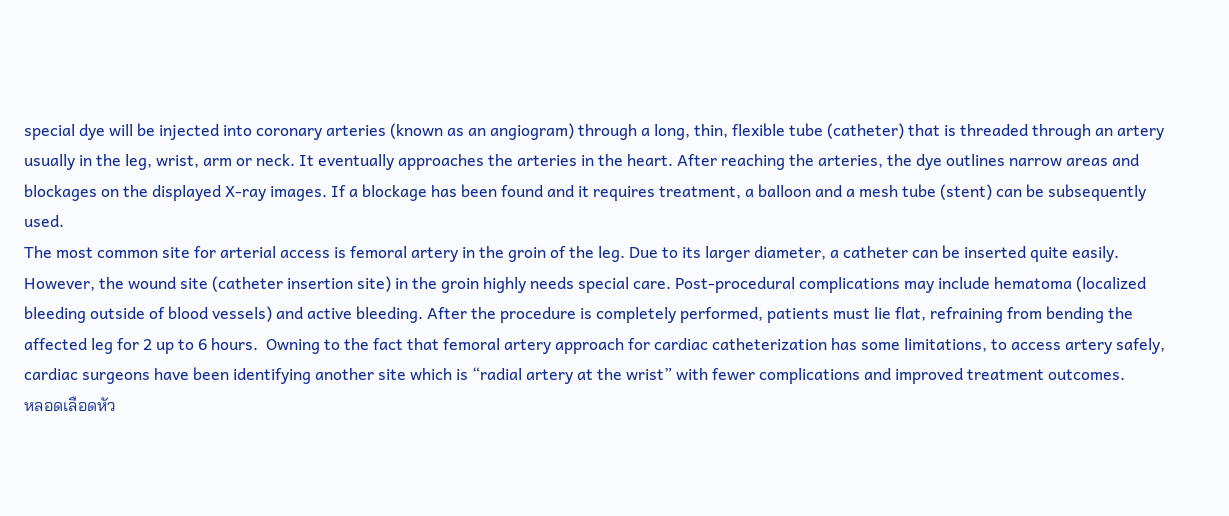special dye will be injected into coronary arteries (known as an angiogram) through a long, thin, flexible tube (catheter) that is threaded through an artery usually in the leg, wrist, arm or neck. It eventually approaches the arteries in the heart. After reaching the arteries, the dye outlines narrow areas and blockages on the displayed X-ray images. If a blockage has been found and it requires treatment, a balloon and a mesh tube (stent) can be subsequently used.
The most common site for arterial access is femoral artery in the groin of the leg. Due to its larger diameter, a catheter can be inserted quite easily. However, the wound site (catheter insertion site) in the groin highly needs special care. Post-procedural complications may include hematoma (localized bleeding outside of blood vessels) and active bleeding. After the procedure is completely performed, patients must lie flat, refraining from bending the affected leg for 2 up to 6 hours.  Owning to the fact that femoral artery approach for cardiac catheterization has some limitations, to access artery safely, cardiac surgeons have been identifying another site which is “radial artery at the wrist” with fewer complications and improved treatment outcomes.
หลอดเลือดหัว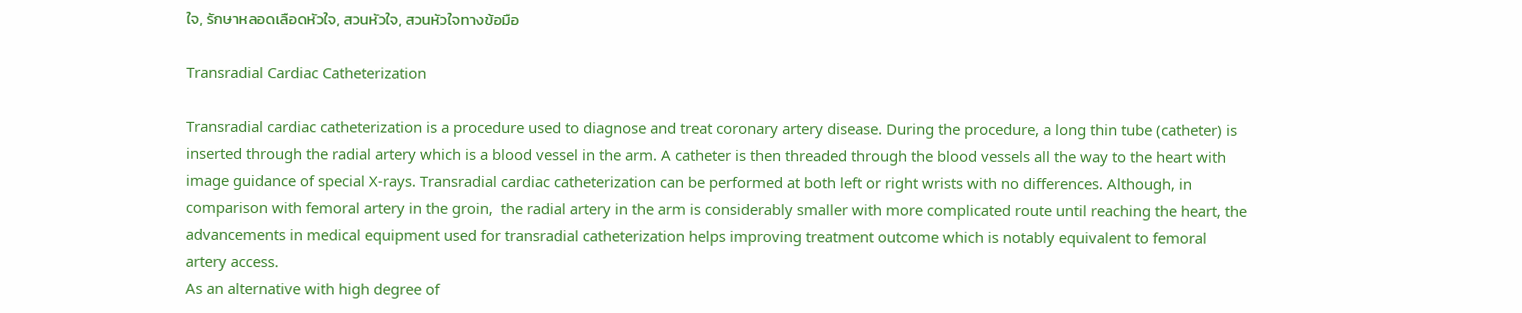ใจ, รักษาหลอดเลือดหัวใจ, สวนหัวใจ, สวนหัวใจทางข้อมือ

Transradial Cardiac Catheterization

Transradial cardiac catheterization is a procedure used to diagnose and treat coronary artery disease. During the procedure, a long thin tube (catheter) is inserted through the radial artery which is a blood vessel in the arm. A catheter is then threaded through the blood vessels all the way to the heart with image guidance of special X-rays. Transradial cardiac catheterization can be performed at both left or right wrists with no differences. Although, in comparison with femoral artery in the groin,  the radial artery in the arm is considerably smaller with more complicated route until reaching the heart, the advancements in medical equipment used for transradial catheterization helps improving treatment outcome which is notably equivalent to femoral artery access.
As an alternative with high degree of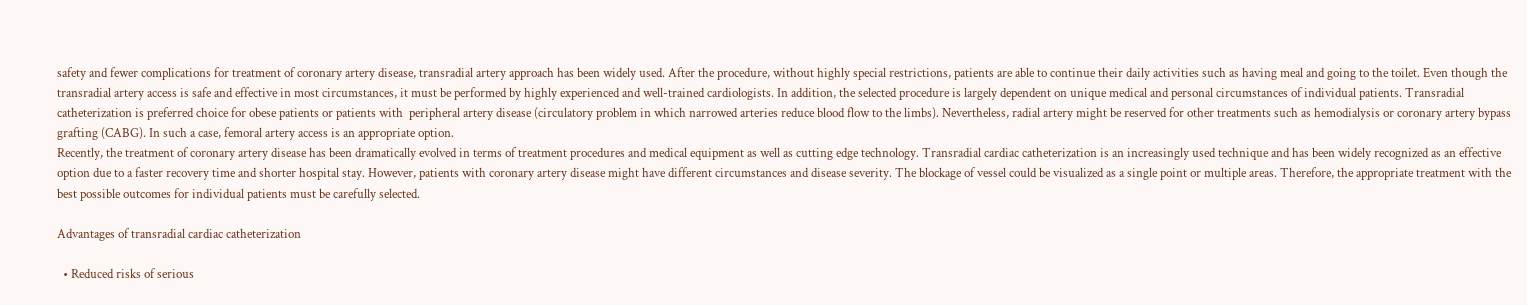safety and fewer complications for treatment of coronary artery disease, transradial artery approach has been widely used. After the procedure, without highly special restrictions, patients are able to continue their daily activities such as having meal and going to the toilet. Even though the transradial artery access is safe and effective in most circumstances, it must be performed by highly experienced and well-trained cardiologists. In addition, the selected procedure is largely dependent on unique medical and personal circumstances of individual patients. Transradial catheterization is preferred choice for obese patients or patients with  peripheral artery disease (circulatory problem in which narrowed arteries reduce blood flow to the limbs). Nevertheless, radial artery might be reserved for other treatments such as hemodialysis or coronary artery bypass grafting (CABG). In such a case, femoral artery access is an appropriate option.
Recently, the treatment of coronary artery disease has been dramatically evolved in terms of treatment procedures and medical equipment as well as cutting edge technology. Transradial cardiac catheterization is an increasingly used technique and has been widely recognized as an effective option due to a faster recovery time and shorter hospital stay. However, patients with coronary artery disease might have different circumstances and disease severity. The blockage of vessel could be visualized as a single point or multiple areas. Therefore, the appropriate treatment with the best possible outcomes for individual patients must be carefully selected.

Advantages of transradial cardiac catheterization

  • Reduced risks of serious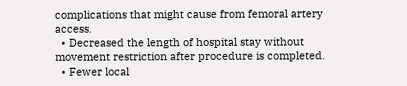complications that might cause from femoral artery access.
  • Decreased the length of hospital stay without movement restriction after procedure is completed.
  • Fewer local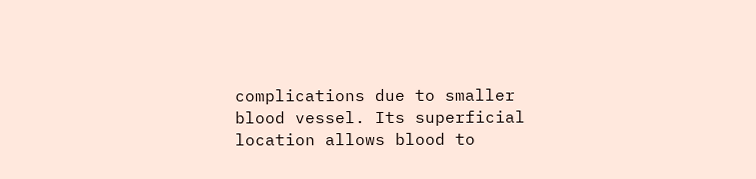complications due to smaller blood vessel. Its superficial location allows blood to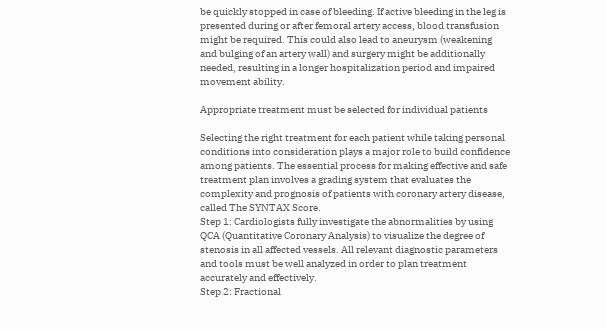be quickly stopped in case of bleeding. If active bleeding in the leg is presented during or after femoral artery access, blood transfusion might be required. This could also lead to aneurysm (weakening and bulging of an artery wall) and surgery might be additionally needed, resulting in a longer hospitalization period and impaired movement ability.

Appropriate treatment must be selected for individual patients

Selecting the right treatment for each patient while taking personal conditions into consideration plays a major role to build confidence among patients. The essential process for making effective and safe treatment plan involves a grading system that evaluates the complexity and prognosis of patients with coronary artery disease, called The SYNTAX Score.
Step 1: Cardiologists fully investigate the abnormalities by using QCA (Quantitative Coronary Analysis) to visualize the degree of stenosis in all affected vessels. All relevant diagnostic parameters and tools must be well analyzed in order to plan treatment accurately and effectively.
Step 2: Fractional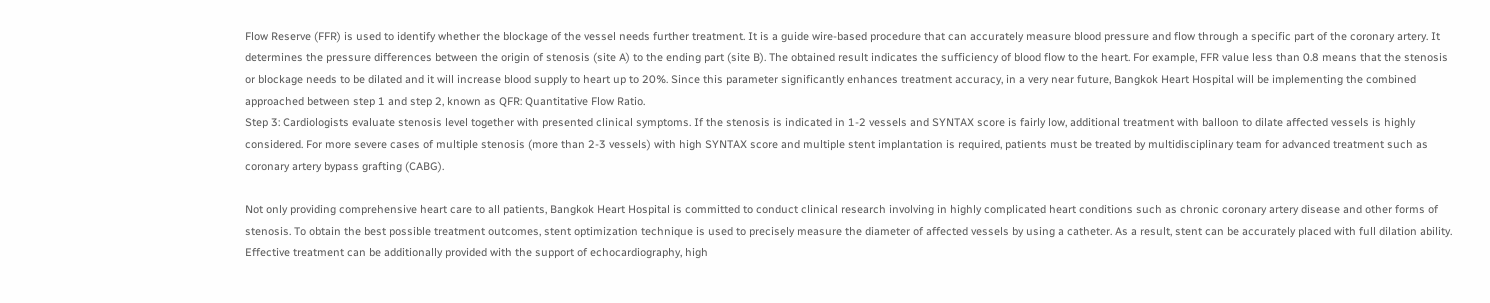Flow Reserve (FFR) is used to identify whether the blockage of the vessel needs further treatment. It is a guide wire-based procedure that can accurately measure blood pressure and flow through a specific part of the coronary artery. It determines the pressure differences between the origin of stenosis (site A) to the ending part (site B). The obtained result indicates the sufficiency of blood flow to the heart. For example, FFR value less than 0.8 means that the stenosis or blockage needs to be dilated and it will increase blood supply to heart up to 20%. Since this parameter significantly enhances treatment accuracy, in a very near future, Bangkok Heart Hospital will be implementing the combined approached between step 1 and step 2, known as QFR: Quantitative Flow Ratio.
Step 3: Cardiologists evaluate stenosis level together with presented clinical symptoms. If the stenosis is indicated in 1-2 vessels and SYNTAX score is fairly low, additional treatment with balloon to dilate affected vessels is highly considered. For more severe cases of multiple stenosis (more than 2-3 vessels) with high SYNTAX score and multiple stent implantation is required, patients must be treated by multidisciplinary team for advanced treatment such as coronary artery bypass grafting (CABG).

Not only providing comprehensive heart care to all patients, Bangkok Heart Hospital is committed to conduct clinical research involving in highly complicated heart conditions such as chronic coronary artery disease and other forms of stenosis. To obtain the best possible treatment outcomes, stent optimization technique is used to precisely measure the diameter of affected vessels by using a catheter. As a result, stent can be accurately placed with full dilation ability. Effective treatment can be additionally provided with the support of echocardiography, high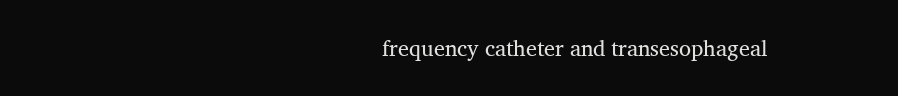frequency catheter and transesophageal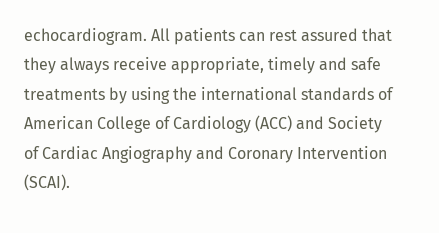echocardiogram. All patients can rest assured that they always receive appropriate, timely and safe treatments by using the international standards of American College of Cardiology (ACC) and Society of Cardiac Angiography and Coronary Intervention (SCAI).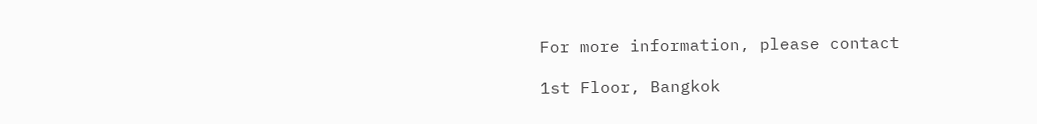For more information, please contact

1st Floor, Bangkok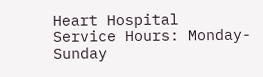Heart Hospital
Service Hours: Monday-Sunday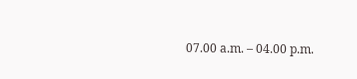07.00 a.m. – 04.00 p.m.